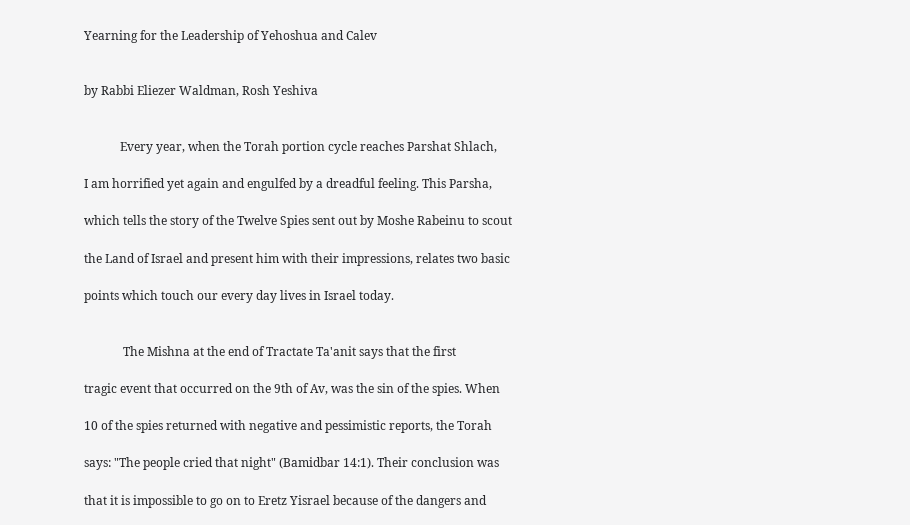Yearning for the Leadership of Yehoshua and Calev


by Rabbi Eliezer Waldman, Rosh Yeshiva


            Every year, when the Torah portion cycle reaches Parshat Shlach,

I am horrified yet again and engulfed by a dreadful feeling. This Parsha,

which tells the story of the Twelve Spies sent out by Moshe Rabeinu to scout

the Land of Israel and present him with their impressions, relates two basic

points which touch our every day lives in Israel today.


             The Mishna at the end of Tractate Ta'anit says that the first

tragic event that occurred on the 9th of Av, was the sin of the spies. When

10 of the spies returned with negative and pessimistic reports, the Torah

says: "The people cried that night" (Bamidbar 14:1). Their conclusion was

that it is impossible to go on to Eretz Yisrael because of the dangers and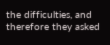the difficulties, and therefore they asked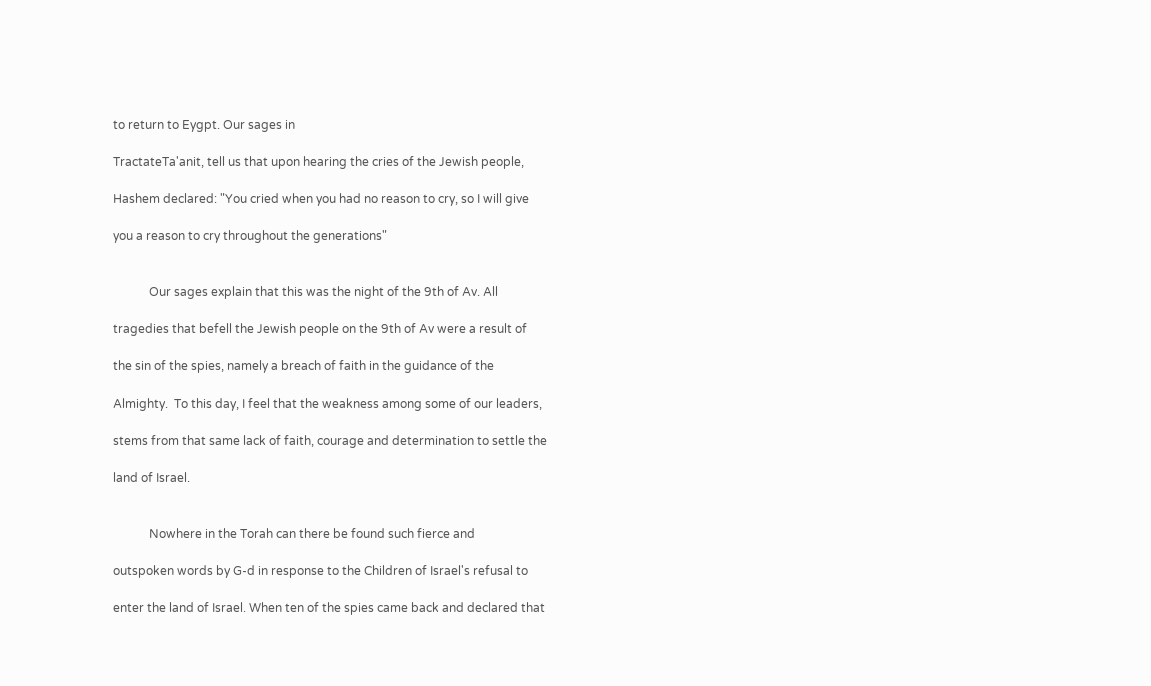to return to Eygpt. Our sages in

TractateTa'anit, tell us that upon hearing the cries of the Jewish people,

Hashem declared: "You cried when you had no reason to cry, so I will give

you a reason to cry throughout the generations"


            Our sages explain that this was the night of the 9th of Av. All

tragedies that befell the Jewish people on the 9th of Av were a result of

the sin of the spies, namely a breach of faith in the guidance of the

Almighty.  To this day, I feel that the weakness among some of our leaders,

stems from that same lack of faith, courage and determination to settle the

land of Israel.


            Nowhere in the Torah can there be found such fierce and

outspoken words by G-d in response to the Children of Israel's refusal to

enter the land of Israel. When ten of the spies came back and declared that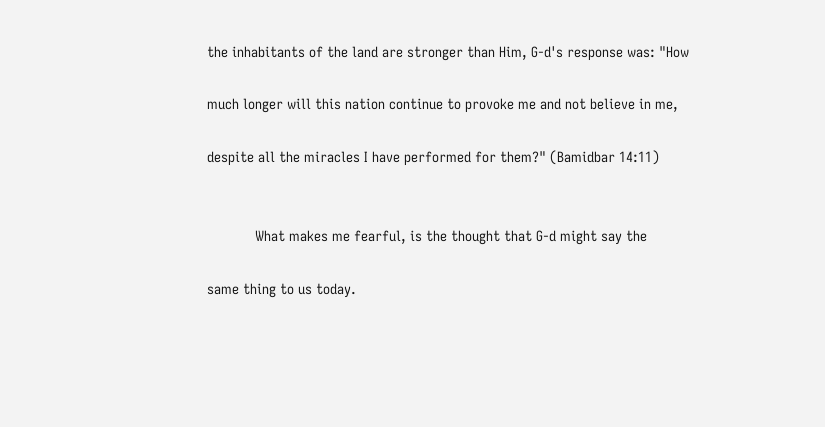the inhabitants of the land are stronger than Him, G-d's response was: "How

much longer will this nation continue to provoke me and not believe in me,

despite all the miracles I have performed for them?" (Bamidbar 14:11)


            What makes me fearful, is the thought that G-d might say the

same thing to us today.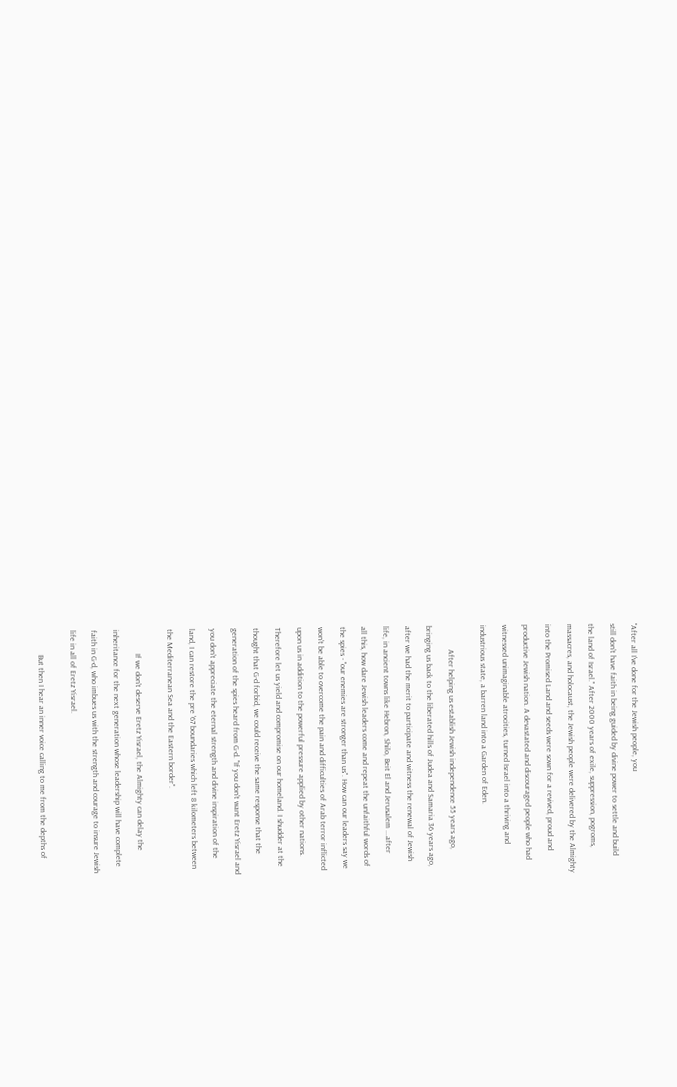"After all I've done for the Jewish people, you

still don't have faith in being guided by divine power to settle and build

the land of Israel." After 2000 years of exile, suppression, pogroms,

massacres, and holocaust, the Jewish people were delivered by the Almighty

into the Promised Land and seeds were sown for a revived, proud and

productive Jewish nation. A devastated and discouraged people who had

witnessed unimaginable atrocities, turned Israel into a thriving and

industrious state, a barren land into a Garden of Eden.


            After helping us establish Jewish independence 55 years ago,

bringing us back to the liberated hills of Judea and Samaria 36 years ago,

after we had the merit to participate and witness the renewal of Jewish

life, in ancient towns like Hebron, Shilo, Beit El and Jerusalem ...after

all this, how dare Jewish leaders come and repeat the unfaithful words of

the spies - "our enemies are stronger than us". How can our leaders say we

won't be able to overcome the pain and difficulties of Arab terror inflicted

upon us in addition to the powerful pressure applied by other nations.

Therefore let us yield and compromise on our homeland. I shudder at the

thought that G-d forbid, we could receive the same response that the

generation of the spies heard from G-d. "If you don't want Eretz Yisrael and

you don't appreciate the eternal strength and divine inspiration of the

land, I can restore the pre '67 boundaries which left 8 kilometers between

the Mediterranean Sea and the Eastern border".


            If we don't deserve Eretz Yisrael, the Almighty can delay the

inheritance for the next generation whose leadership will have complete

faith in G-d, who imbues us with the strength and courage to insure Jewish

life in all of Eretz Yisrael.


            But then I hear an inner voice calling to me from the depths of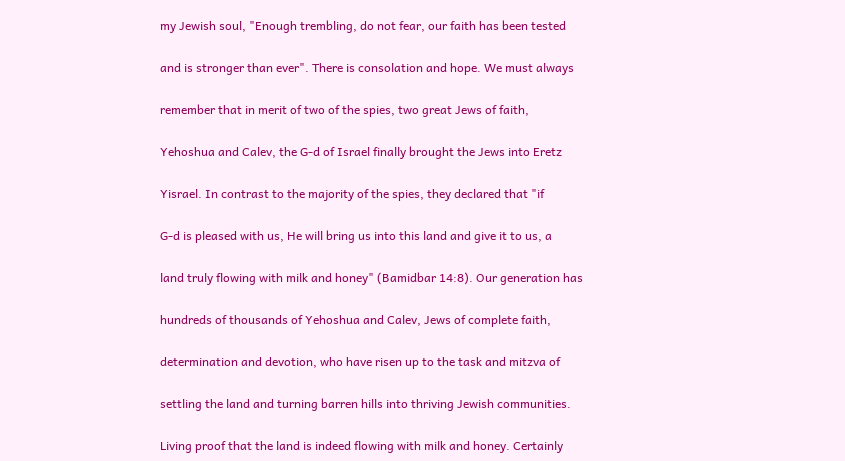my Jewish soul, "Enough trembling, do not fear, our faith has been tested

and is stronger than ever". There is consolation and hope. We must always

remember that in merit of two of the spies, two great Jews of faith,

Yehoshua and Calev, the G-d of Israel finally brought the Jews into Eretz

Yisrael. In contrast to the majority of the spies, they declared that "if

G-d is pleased with us, He will bring us into this land and give it to us, a

land truly flowing with milk and honey" (Bamidbar 14:8). Our generation has

hundreds of thousands of Yehoshua and Calev, Jews of complete faith,

determination and devotion, who have risen up to the task and mitzva of

settling the land and turning barren hills into thriving Jewish communities.

Living proof that the land is indeed flowing with milk and honey. Certainly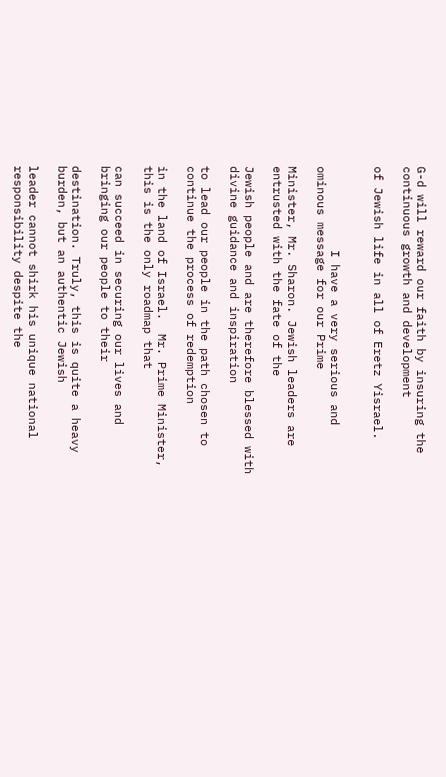G-d will reward our faith by insuring the continuous growth and development

of Jewish life in all of Eretz Yisrael.


            I have a very serious and ominous message for our Prime

Minister, Mr. Sharon. Jewish leaders are entrusted with the fate of the

Jewish people and are therefore blessed with divine guidance and inspiration

to lead our people in the path chosen to continue the process of redemption

in the land of Israel.  Mr. Prime Minister, this is the only roadmap that

can succeed in securing our lives and bringing our people to their

destination. Truly, this is quite a heavy burden, but an authentic Jewish

leader cannot shirk his unique national responsibility despite the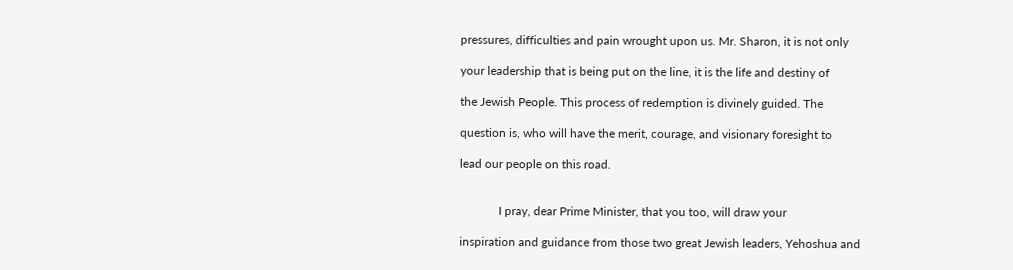pressures, difficulties and pain wrought upon us. Mr. Sharon, it is not only

your leadership that is being put on the line, it is the life and destiny of

the Jewish People. This process of redemption is divinely guided. The

question is, who will have the merit, courage, and visionary foresight to

lead our people on this road.


             I pray, dear Prime Minister, that you too, will draw your

inspiration and guidance from those two great Jewish leaders, Yehoshua and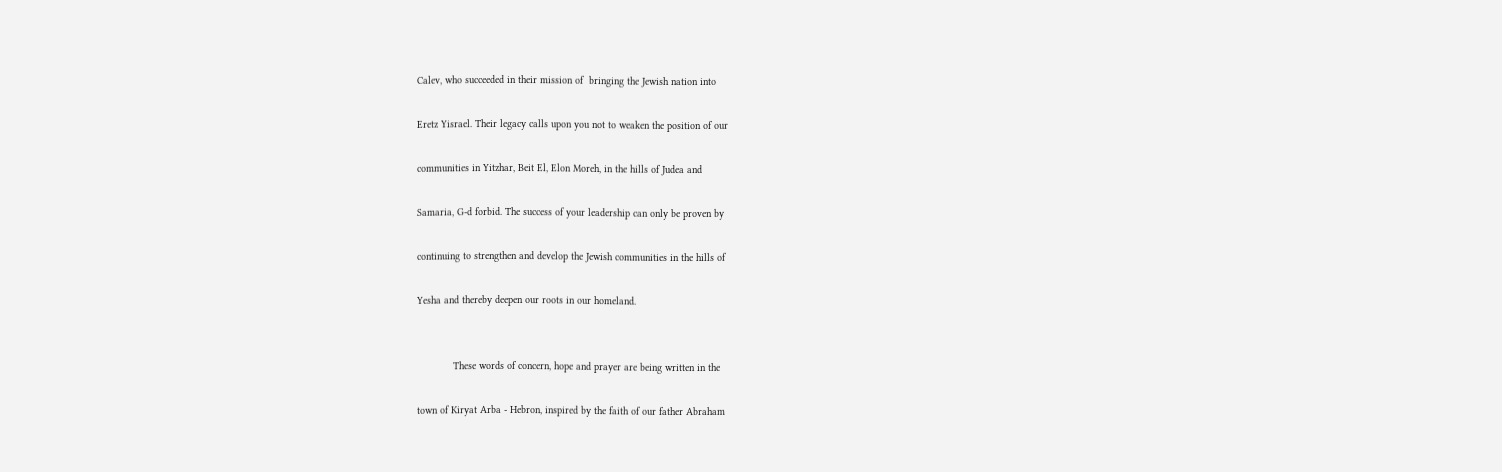Calev, who succeeded in their mission of  bringing the Jewish nation into

Eretz Yisrael. Their legacy calls upon you not to weaken the position of our

communities in Yitzhar, Beit El, Elon Moreh, in the hills of Judea and

Samaria, G-d forbid. The success of your leadership can only be proven by

continuing to strengthen and develop the Jewish communities in the hills of

Yesha and thereby deepen our roots in our homeland.


            These words of concern, hope and prayer are being written in the

town of Kiryat Arba - Hebron, inspired by the faith of our father Abraham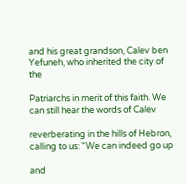and his great grandson, Calev ben Yefuneh, who inherited the city of the

Patriarchs in merit of this faith. We can still hear the words of Calev

reverberating in the hills of Hebron, calling to us: "We can indeed go up

and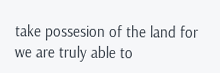take possesion of the land for we are truly able to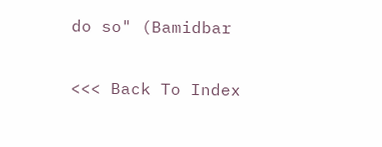do so" (Bamidbar


<<< Back To Index